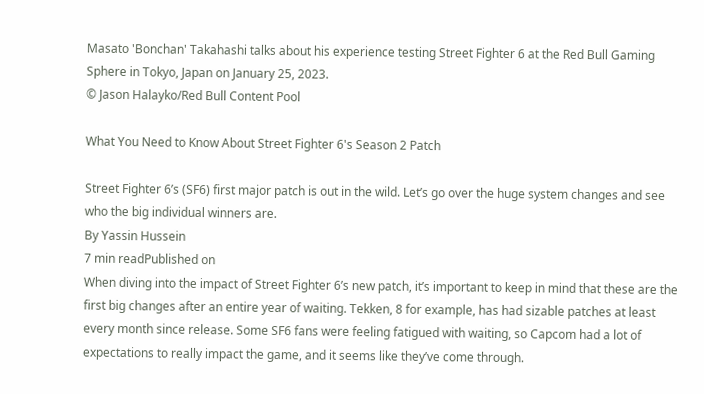Masato 'Bonchan' Takahashi talks about his experience testing Street Fighter 6 at the Red Bull Gaming Sphere in Tokyo, Japan on January 25, 2023.
© Jason Halayko/Red Bull Content Pool

What You Need to Know About Street Fighter 6's Season 2 Patch

Street Fighter 6’s (SF6) first major patch is out in the wild. Let’s go over the huge system changes and see who the big individual winners are.
By Yassin Hussein
7 min readPublished on
When diving into the impact of Street Fighter 6’s new patch, it’s important to keep in mind that these are the first big changes after an entire year of waiting. Tekken, 8 for example, has had sizable patches at least every month since release. Some SF6 fans were feeling fatigued with waiting, so Capcom had a lot of expectations to really impact the game, and it seems like they’ve come through.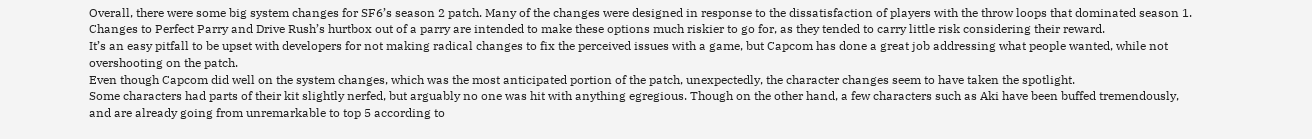Overall, there were some big system changes for SF6’s season 2 patch. Many of the changes were designed in response to the dissatisfaction of players with the throw loops that dominated season 1.
Changes to Perfect Parry and Drive Rush’s hurtbox out of a parry are intended to make these options much riskier to go for, as they tended to carry little risk considering their reward.
It’s an easy pitfall to be upset with developers for not making radical changes to fix the perceived issues with a game, but Capcom has done a great job addressing what people wanted, while not overshooting on the patch.
Even though Capcom did well on the system changes, which was the most anticipated portion of the patch, unexpectedly, the character changes seem to have taken the spotlight.
Some characters had parts of their kit slightly nerfed, but arguably no one was hit with anything egregious. Though on the other hand, a few characters such as Aki have been buffed tremendously, and are already going from unremarkable to top 5 according to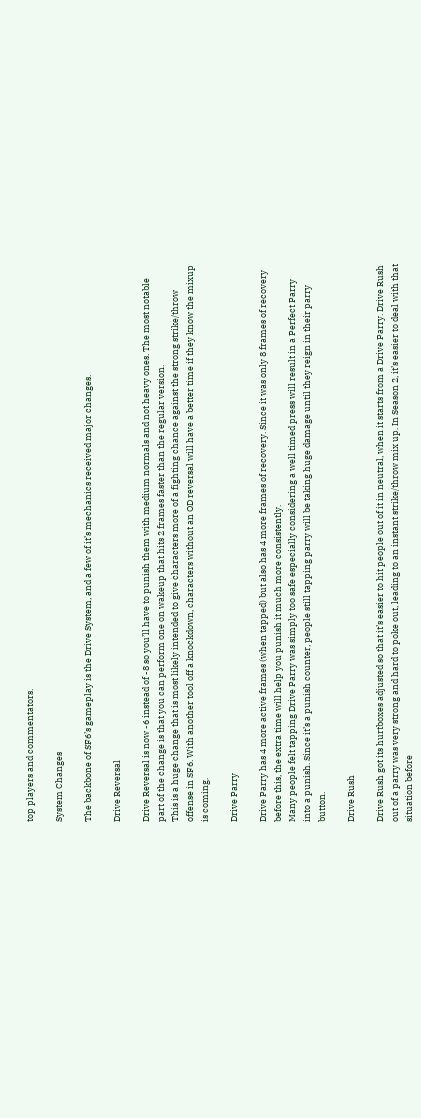top players and commentators.

System Changes

The backbone of SF6’s gameplay is the Drive System, and a few of it’s mechanics received major changes.

Drive Reversal

Drive Reversal is now -6 instead of -8 so you’ll have to punish them with medium normals and not heavy ones. The most notable part of the change is that you can perform one on wakeup that hits 2 frames faster than the regular version.
This is a huge change that is most likely intended to give characters more of a fighting chance against the strong strike/throw offense in SF6. With another tool off a knockdown, characters without an OD reversal will have a better time if they know the mixup is coming.

Drive Parry

Drive Parry has 4 more active frames (when tapped) but also has 4 more frames of recovery. Since it was only 8 frames of recovery before this, the extra time will help you punish it much more consistently.
Many people felt tapping Drive Parry was simply too safe especially considering a well timed press will result in a Perfect Parry into a punish. Since it’s a punish counter, people still tapping parry will be taking huge damage until they reign in their parry button.

Drive Rush

Drive Rush got its hurtboxes adjusted so that it’s easier to hit people out of it in neutral, when it starts from a Drive Parry. Drive Rush out of a parry was very strong and hard to poke out, leading to an instant strike/throw mix up. In Season 2, it’s easier to deal with that situation before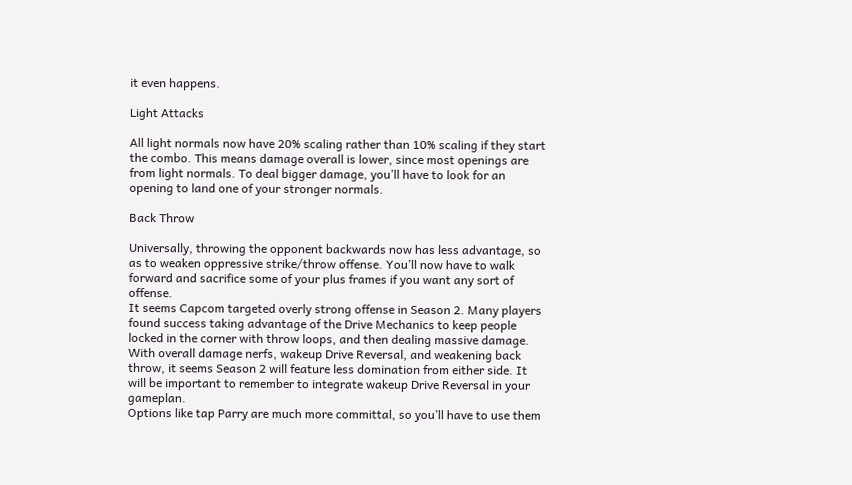it even happens.

Light Attacks

All light normals now have 20% scaling rather than 10% scaling if they start the combo. This means damage overall is lower, since most openings are from light normals. To deal bigger damage, you’ll have to look for an opening to land one of your stronger normals.

Back Throw

Universally, throwing the opponent backwards now has less advantage, so as to weaken oppressive strike/throw offense. You’ll now have to walk forward and sacrifice some of your plus frames if you want any sort of offense.
It seems Capcom targeted overly strong offense in Season 2. Many players found success taking advantage of the Drive Mechanics to keep people locked in the corner with throw loops, and then dealing massive damage.
With overall damage nerfs, wakeup Drive Reversal, and weakening back throw, it seems Season 2 will feature less domination from either side. It will be important to remember to integrate wakeup Drive Reversal in your gameplan.
Options like tap Parry are much more committal, so you’ll have to use them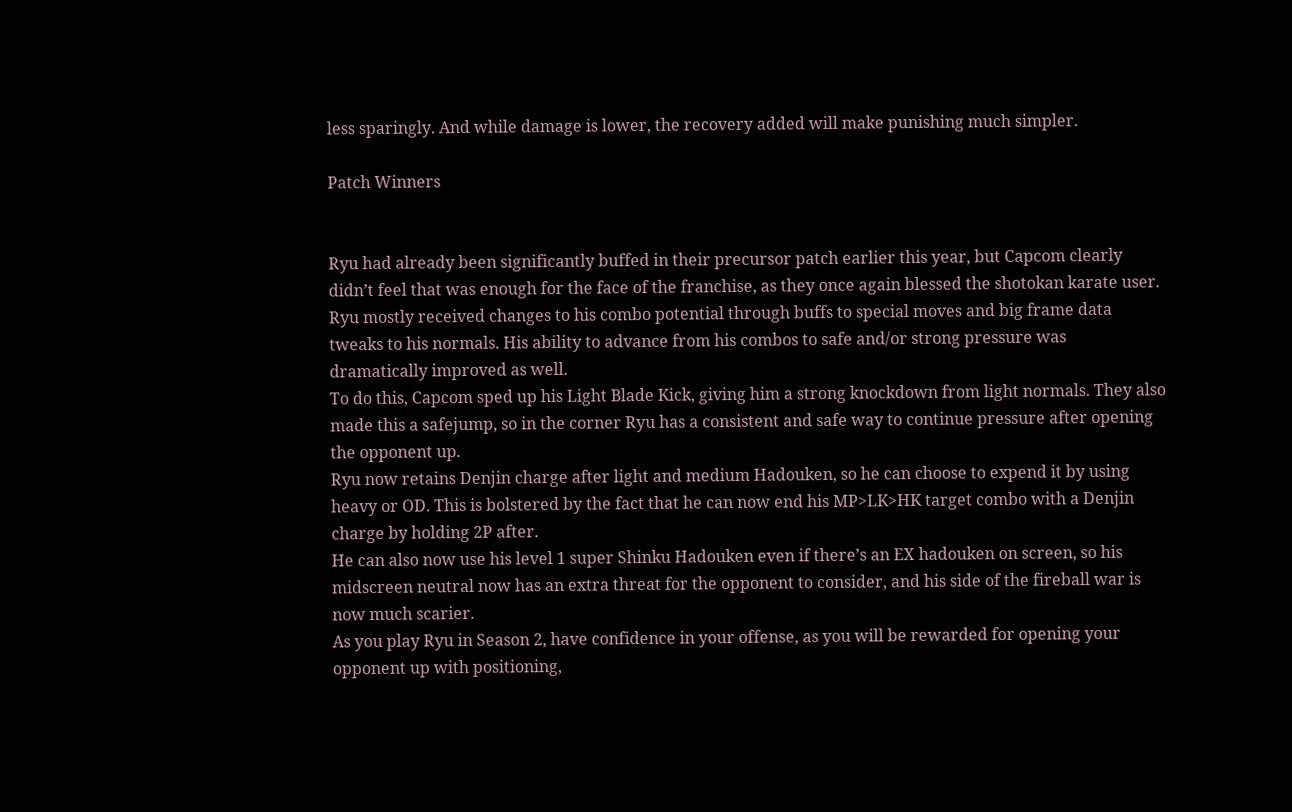less sparingly. And while damage is lower, the recovery added will make punishing much simpler.

Patch Winners


Ryu had already been significantly buffed in their precursor patch earlier this year, but Capcom clearly didn’t feel that was enough for the face of the franchise, as they once again blessed the shotokan karate user.
Ryu mostly received changes to his combo potential through buffs to special moves and big frame data tweaks to his normals. His ability to advance from his combos to safe and/or strong pressure was dramatically improved as well.
To do this, Capcom sped up his Light Blade Kick, giving him a strong knockdown from light normals. They also made this a safejump, so in the corner Ryu has a consistent and safe way to continue pressure after opening the opponent up.
Ryu now retains Denjin charge after light and medium Hadouken, so he can choose to expend it by using heavy or OD. This is bolstered by the fact that he can now end his MP>LK>HK target combo with a Denjin charge by holding 2P after.
He can also now use his level 1 super Shinku Hadouken even if there’s an EX hadouken on screen, so his midscreen neutral now has an extra threat for the opponent to consider, and his side of the fireball war is now much scarier.
As you play Ryu in Season 2, have confidence in your offense, as you will be rewarded for opening your opponent up with positioning,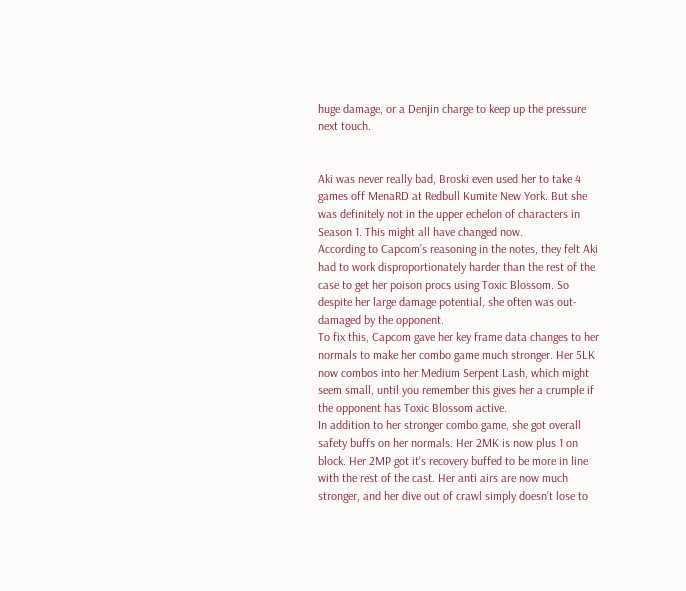huge damage, or a Denjin charge to keep up the pressure next touch.


Aki was never really bad, Broski even used her to take 4 games off MenaRD at Redbull Kumite New York. But she was definitely not in the upper echelon of characters in Season 1. This might all have changed now.
According to Capcom’s reasoning in the notes, they felt Aki had to work disproportionately harder than the rest of the case to get her poison procs using Toxic Blossom. So despite her large damage potential, she often was out-damaged by the opponent.
To fix this, Capcom gave her key frame data changes to her normals to make her combo game much stronger. Her 5LK now combos into her Medium Serpent Lash, which might seem small, until you remember this gives her a crumple if the opponent has Toxic Blossom active.
In addition to her stronger combo game, she got overall safety buffs on her normals. Her 2MK is now plus 1 on block. Her 2MP got it’s recovery buffed to be more in line with the rest of the cast. Her anti airs are now much stronger, and her dive out of crawl simply doesn’t lose to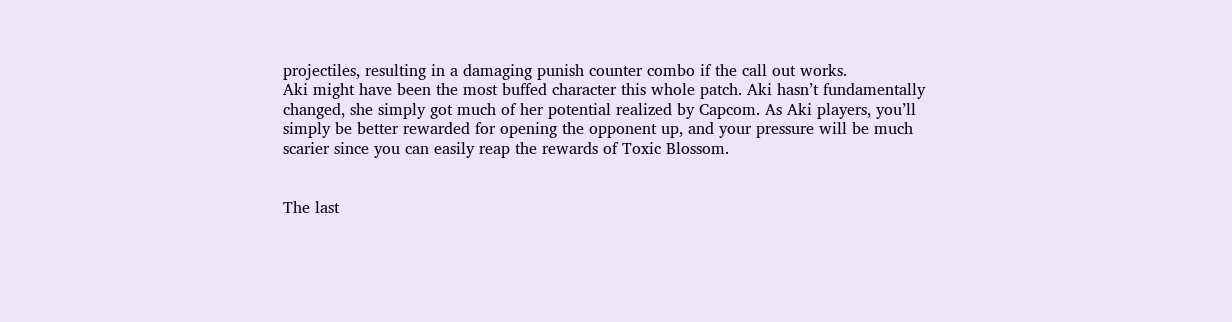projectiles, resulting in a damaging punish counter combo if the call out works.
Aki might have been the most buffed character this whole patch. Aki hasn’t fundamentally changed, she simply got much of her potential realized by Capcom. As Aki players, you’ll simply be better rewarded for opening the opponent up, and your pressure will be much scarier since you can easily reap the rewards of Toxic Blossom.


The last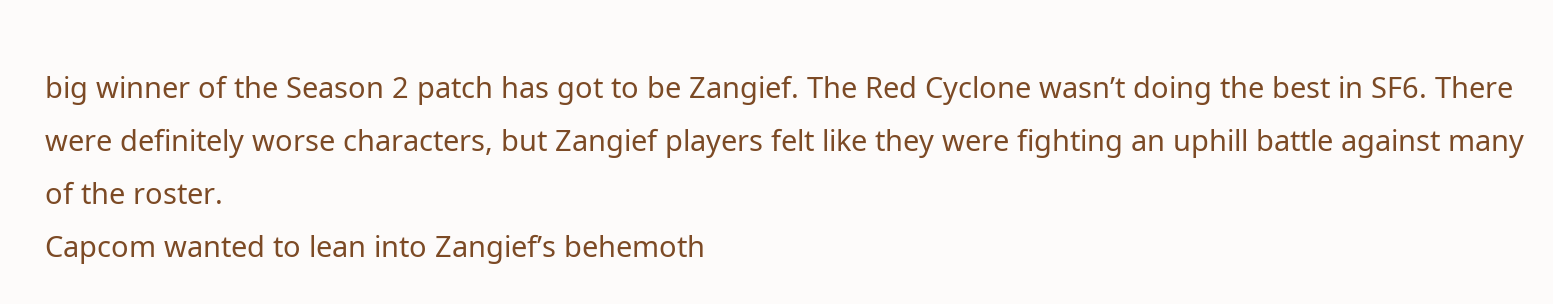big winner of the Season 2 patch has got to be Zangief. The Red Cyclone wasn’t doing the best in SF6. There were definitely worse characters, but Zangief players felt like they were fighting an uphill battle against many of the roster.
Capcom wanted to lean into Zangief’s behemoth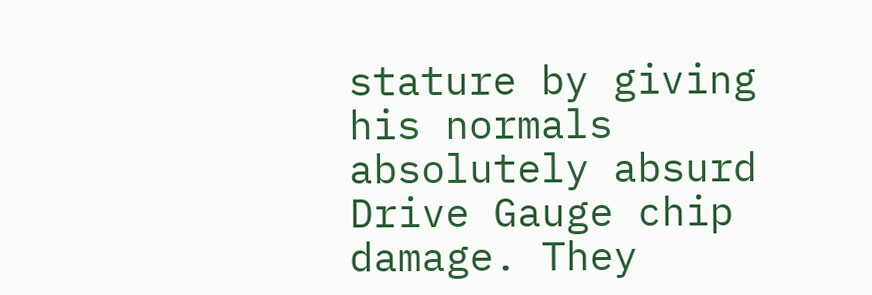stature by giving his normals absolutely absurd Drive Gauge chip damage. They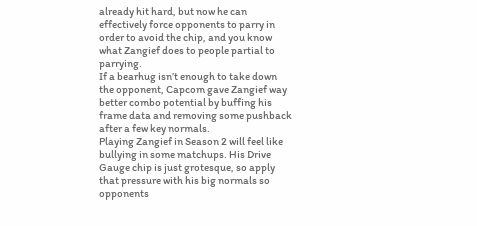already hit hard, but now he can effectively force opponents to parry in order to avoid the chip, and you know what Zangief does to people partial to parrying.
If a bearhug isn’t enough to take down the opponent, Capcom gave Zangief way better combo potential by buffing his frame data and removing some pushback after a few key normals.
Playing Zangief in Season 2 will feel like bullying in some matchups. His Drive Gauge chip is just grotesque, so apply that pressure with his big normals so opponents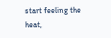start feeling the heat,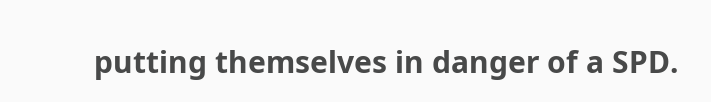putting themselves in danger of a SPD.